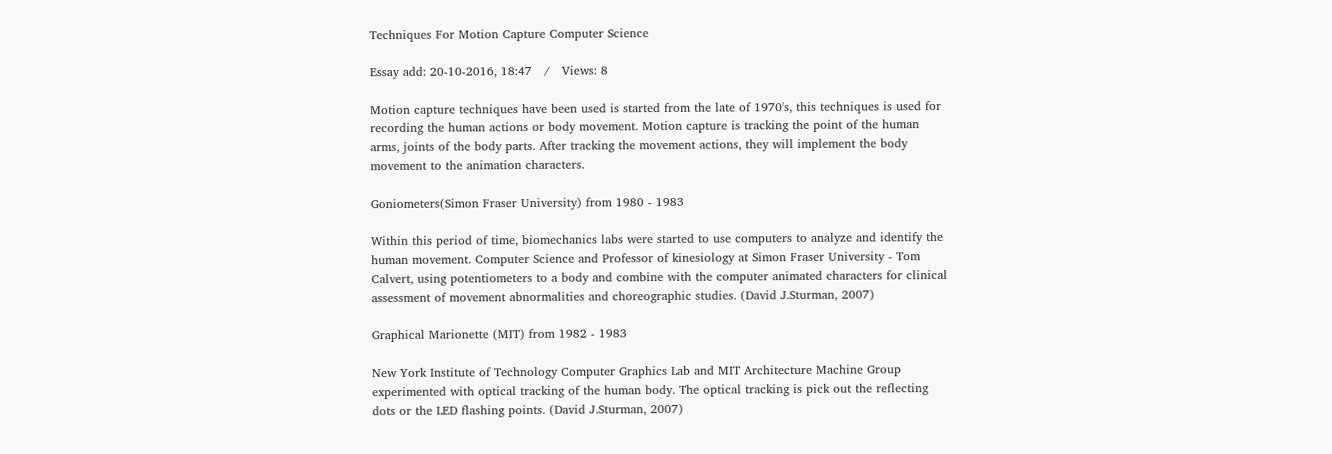Techniques For Motion Capture Computer Science

Essay add: 20-10-2016, 18:47   /   Views: 8

Motion capture techniques have been used is started from the late of 1970's, this techniques is used for recording the human actions or body movement. Motion capture is tracking the point of the human arms, joints of the body parts. After tracking the movement actions, they will implement the body movement to the animation characters.

Goniometers(Simon Fraser University) from 1980 - 1983

Within this period of time, biomechanics labs were started to use computers to analyze and identify the human movement. Computer Science and Professor of kinesiology at Simon Fraser University - Tom Calvert, using potentiometers to a body and combine with the computer animated characters for clinical assessment of movement abnormalities and choreographic studies. (David J.Sturman, 2007)

Graphical Marionette (MIT) from 1982 - 1983

New York Institute of Technology Computer Graphics Lab and MIT Architecture Machine Group experimented with optical tracking of the human body. The optical tracking is pick out the reflecting dots or the LED flashing points. (David J.Sturman, 2007)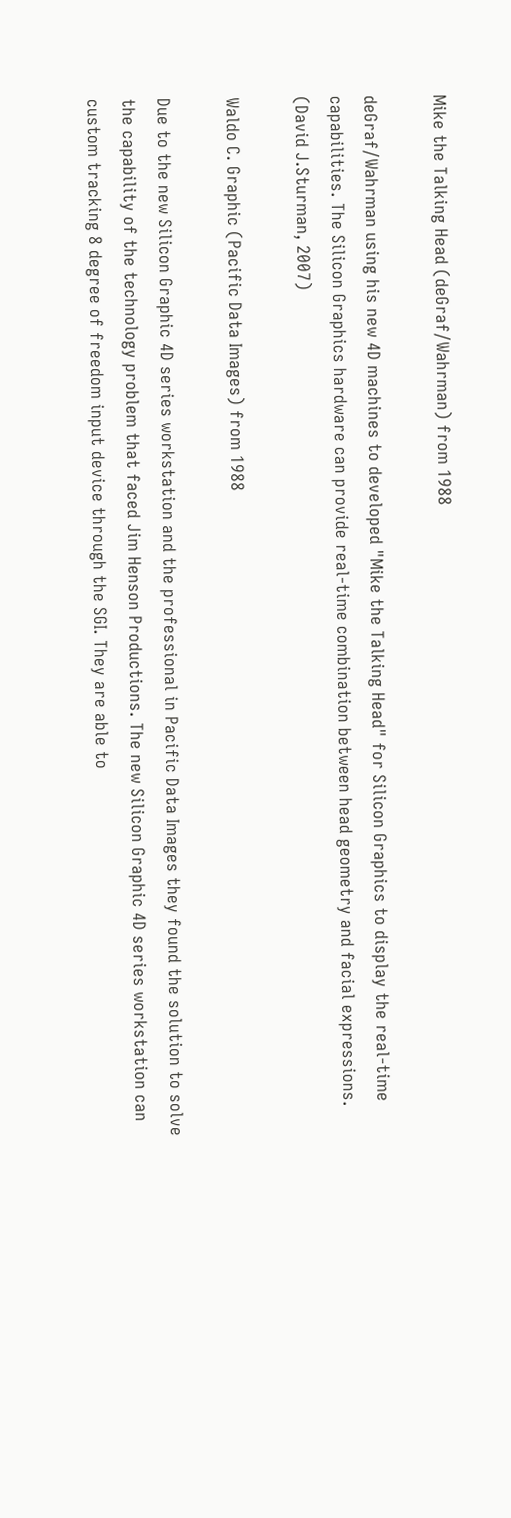Mike the Talking Head (deGraf/Wahrman) from 1988

deGraf/Wahrman using his new 4D machines to developed "Mike the Talking Head" for Silicon Graphics to display the real-time capabilities. The Silicon Graphics hardware can provide real-time combination between head geometry and facial expressions. (David J.Sturman, 2007)

Waldo C. Graphic (Pacific Data Images) from 1988

Due to the new Silicon Graphic 4D series workstation and the professional in Pacific Data Images they found the solution to solve the capability of the technology problem that faced Jim Henson Productions. The new Silicon Graphic 4D series workstation can custom tracking 8 degree of freedom input device through the SGI. They are able to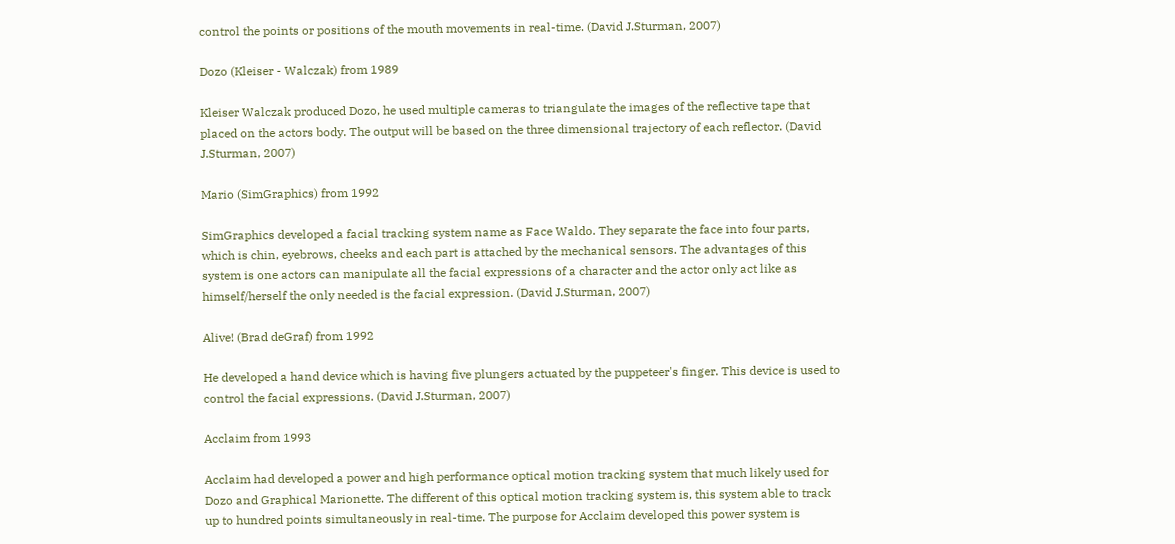control the points or positions of the mouth movements in real-time. (David J.Sturman, 2007)

Dozo (Kleiser - Walczak) from 1989

Kleiser Walczak produced Dozo, he used multiple cameras to triangulate the images of the reflective tape that placed on the actors body. The output will be based on the three dimensional trajectory of each reflector. (David J.Sturman, 2007)

Mario (SimGraphics) from 1992

SimGraphics developed a facial tracking system name as Face Waldo. They separate the face into four parts, which is chin, eyebrows, cheeks and each part is attached by the mechanical sensors. The advantages of this system is one actors can manipulate all the facial expressions of a character and the actor only act like as himself/herself the only needed is the facial expression. (David J.Sturman, 2007)

Alive! (Brad deGraf) from 1992

He developed a hand device which is having five plungers actuated by the puppeteer's finger. This device is used to control the facial expressions. (David J.Sturman, 2007)

Acclaim from 1993

Acclaim had developed a power and high performance optical motion tracking system that much likely used for Dozo and Graphical Marionette. The different of this optical motion tracking system is, this system able to track up to hundred points simultaneously in real-time. The purpose for Acclaim developed this power system is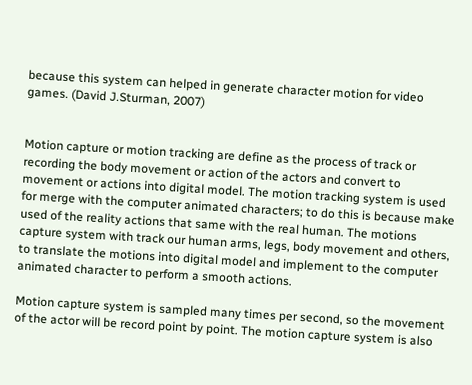because this system can helped in generate character motion for video games. (David J.Sturman, 2007)


Motion capture or motion tracking are define as the process of track or recording the body movement or action of the actors and convert to movement or actions into digital model. The motion tracking system is used for merge with the computer animated characters; to do this is because make used of the reality actions that same with the real human. The motions capture system with track our human arms, legs, body movement and others, to translate the motions into digital model and implement to the computer animated character to perform a smooth actions.

Motion capture system is sampled many times per second, so the movement of the actor will be record point by point. The motion capture system is also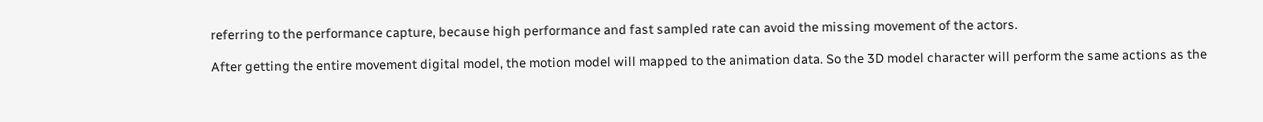referring to the performance capture, because high performance and fast sampled rate can avoid the missing movement of the actors.

After getting the entire movement digital model, the motion model will mapped to the animation data. So the 3D model character will perform the same actions as the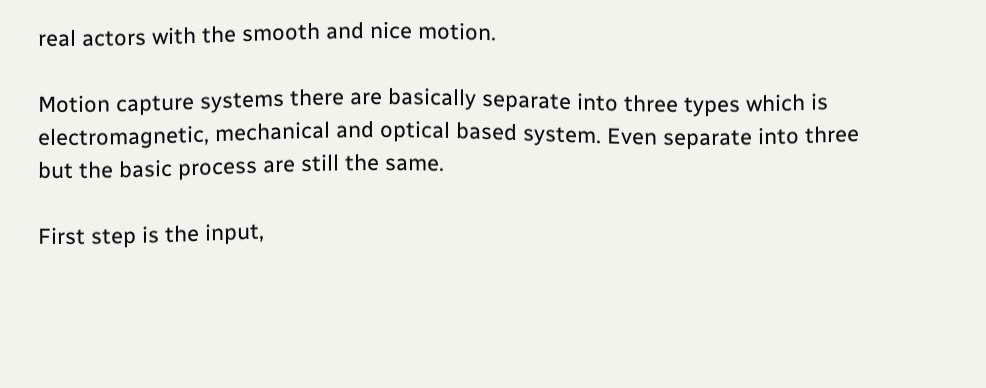real actors with the smooth and nice motion.

Motion capture systems there are basically separate into three types which is electromagnetic, mechanical and optical based system. Even separate into three but the basic process are still the same.

First step is the input,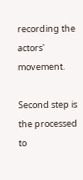recording the actors' movement.

Second step is the processed to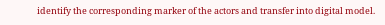identify the corresponding marker of the actors and transfer into digital model.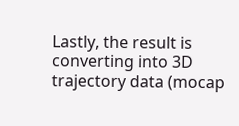Lastly, the result is converting into 3D trajectory data (mocap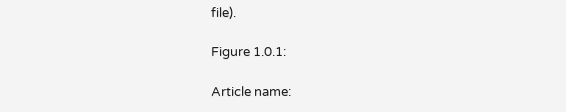file).

Figure 1.0.1:

Article name: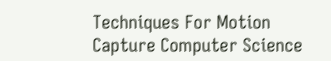Techniques For Motion Capture Computer Science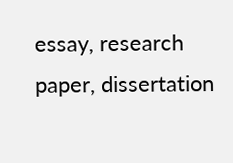essay, research paper, dissertation